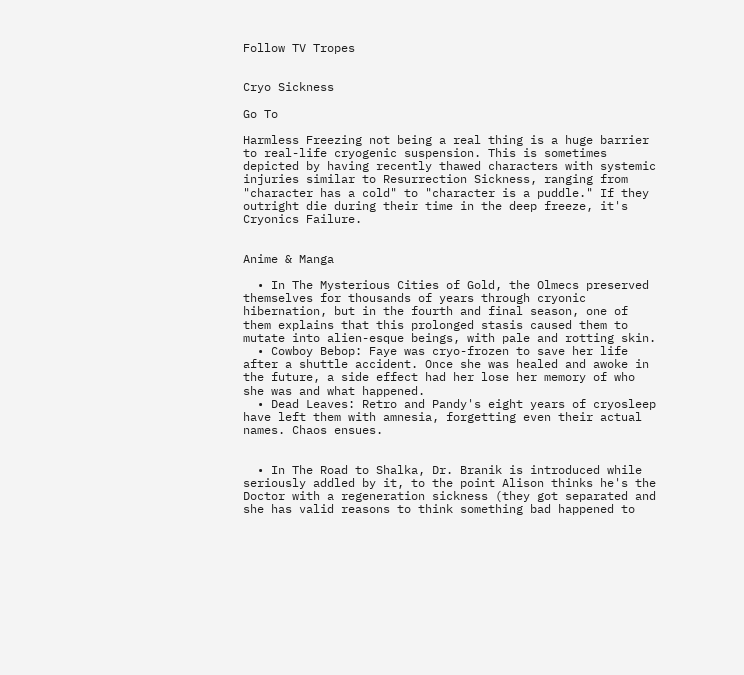Follow TV Tropes


Cryo Sickness

Go To

Harmless Freezing not being a real thing is a huge barrier to real-life cryogenic suspension. This is sometimes depicted by having recently thawed characters with systemic injuries similar to Resurrection Sickness, ranging from "character has a cold" to "character is a puddle." If they outright die during their time in the deep freeze, it's Cryonics Failure.


Anime & Manga

  • In The Mysterious Cities of Gold, the Olmecs preserved themselves for thousands of years through cryonic hibernation, but in the fourth and final season, one of them explains that this prolonged stasis caused them to mutate into alien-esque beings, with pale and rotting skin.
  • Cowboy Bebop: Faye was cryo-frozen to save her life after a shuttle accident. Once she was healed and awoke in the future, a side effect had her lose her memory of who she was and what happened.
  • Dead Leaves: Retro and Pandy's eight years of cryosleep have left them with amnesia, forgetting even their actual names. Chaos ensues.


  • In The Road to Shalka, Dr. Branik is introduced while seriously addled by it, to the point Alison thinks he's the Doctor with a regeneration sickness (they got separated and she has valid reasons to think something bad happened to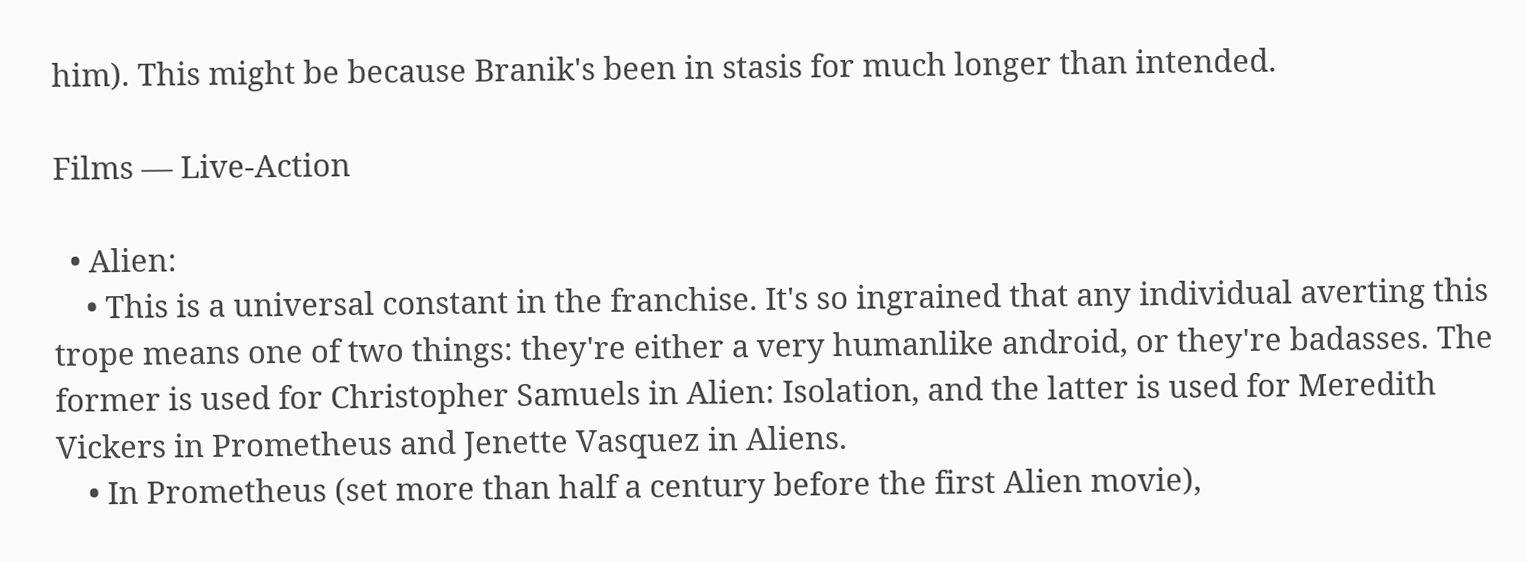him). This might be because Branik's been in stasis for much longer than intended.

Films — Live-Action

  • Alien:
    • This is a universal constant in the franchise. It's so ingrained that any individual averting this trope means one of two things: they're either a very humanlike android, or they're badasses. The former is used for Christopher Samuels in Alien: Isolation, and the latter is used for Meredith Vickers in Prometheus and Jenette Vasquez in Aliens.
    • In Prometheus (set more than half a century before the first Alien movie),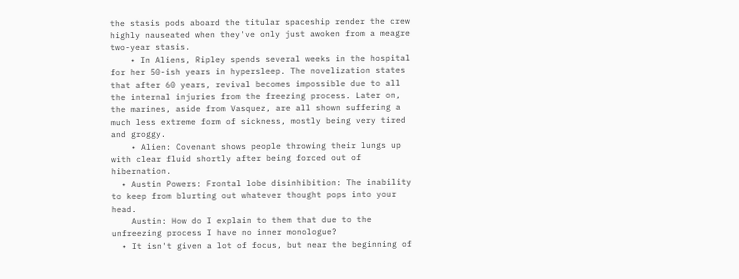the stasis pods aboard the titular spaceship render the crew highly nauseated when they've only just awoken from a meagre two-year stasis.
    • In Aliens, Ripley spends several weeks in the hospital for her 50-ish years in hypersleep. The novelization states that after 60 years, revival becomes impossible due to all the internal injuries from the freezing process. Later on, the marines, aside from Vasquez, are all shown suffering a much less extreme form of sickness, mostly being very tired and groggy.
    • Alien: Covenant shows people throwing their lungs up with clear fluid shortly after being forced out of hibernation.
  • Austin Powers: Frontal lobe disinhibition: The inability to keep from blurting out whatever thought pops into your head.
    Austin: How do I explain to them that due to the unfreezing process I have no inner monologue?
  • It isn't given a lot of focus, but near the beginning of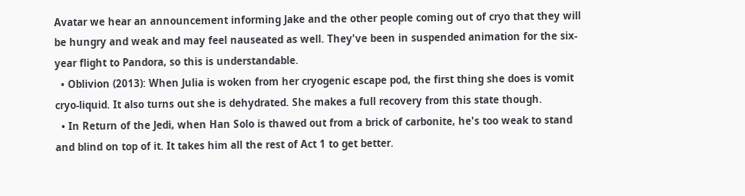Avatar we hear an announcement informing Jake and the other people coming out of cryo that they will be hungry and weak and may feel nauseated as well. They've been in suspended animation for the six-year flight to Pandora, so this is understandable.
  • Oblivion (2013): When Julia is woken from her cryogenic escape pod, the first thing she does is vomit cryo-liquid. It also turns out she is dehydrated. She makes a full recovery from this state though.
  • In Return of the Jedi, when Han Solo is thawed out from a brick of carbonite, he's too weak to stand and blind on top of it. It takes him all the rest of Act 1 to get better.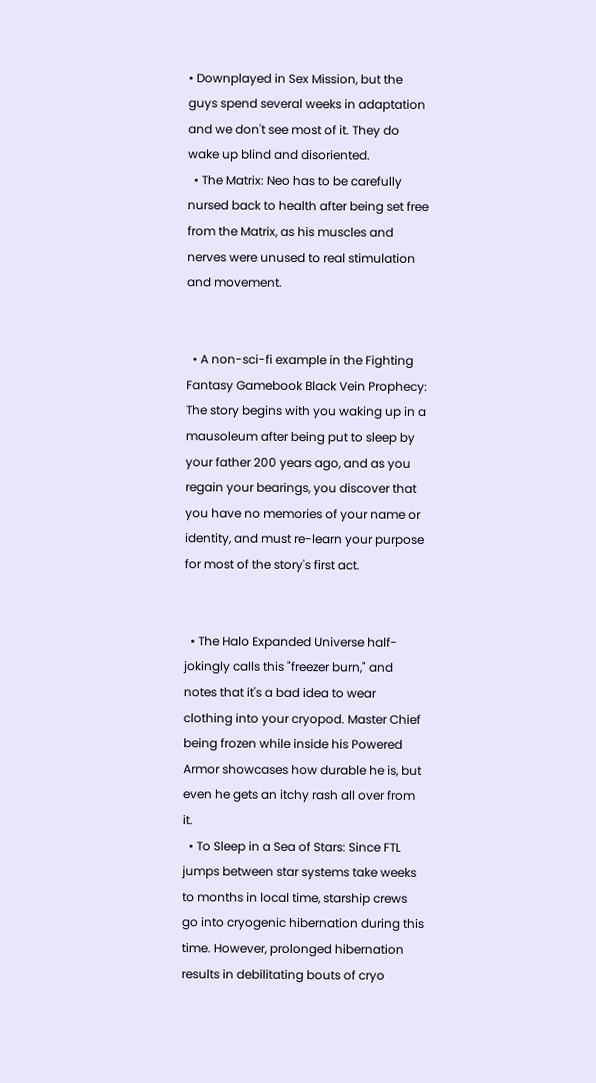• Downplayed in Sex Mission, but the guys spend several weeks in adaptation and we don't see most of it. They do wake up blind and disoriented.
  • The Matrix: Neo has to be carefully nursed back to health after being set free from the Matrix, as his muscles and nerves were unused to real stimulation and movement.


  • A non-sci-fi example in the Fighting Fantasy Gamebook Black Vein Prophecy: The story begins with you waking up in a mausoleum after being put to sleep by your father 200 years ago, and as you regain your bearings, you discover that you have no memories of your name or identity, and must re-learn your purpose for most of the story's first act.


  • The Halo Expanded Universe half-jokingly calls this "freezer burn," and notes that it's a bad idea to wear clothing into your cryopod. Master Chief being frozen while inside his Powered Armor showcases how durable he is, but even he gets an itchy rash all over from it.
  • To Sleep in a Sea of Stars: Since FTL jumps between star systems take weeks to months in local time, starship crews go into cryogenic hibernation during this time. However, prolonged hibernation results in debilitating bouts of cryo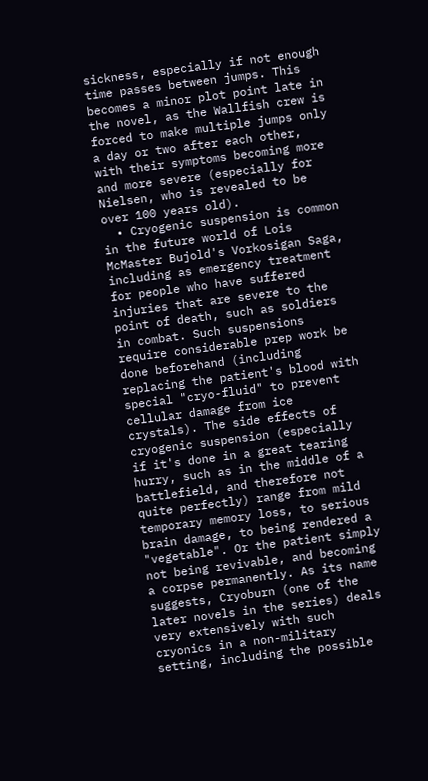sickness, especially if not enough time passes between jumps. This becomes a minor plot point late in the novel, as the Wallfish crew is forced to make multiple jumps only a day or two after each other, with their symptoms becoming more and more severe (especially for Nielsen, who is revealed to be over 100 years old).
  • Cryogenic suspension is common in the future world of Lois McMaster Bujold's Vorkosigan Saga, including as emergency treatment for people who have suffered injuries that are severe to the point of death, such as soldiers in combat. Such suspensions require considerable prep work be done beforehand (including replacing the patient's blood with special "cryo-fluid" to prevent cellular damage from ice crystals). The side effects of cryogenic suspension (especially if it's done in a great tearing hurry, such as in the middle of a battlefield, and therefore not quite perfectly) range from mild temporary memory loss, to serious brain damage, to being rendered a "vegetable". Or the patient simply not being revivable, and becoming a corpse permanently. As its name suggests, Cryoburn (one of the later novels in the series) deals very extensively with such cryonics in a non-military setting, including the possible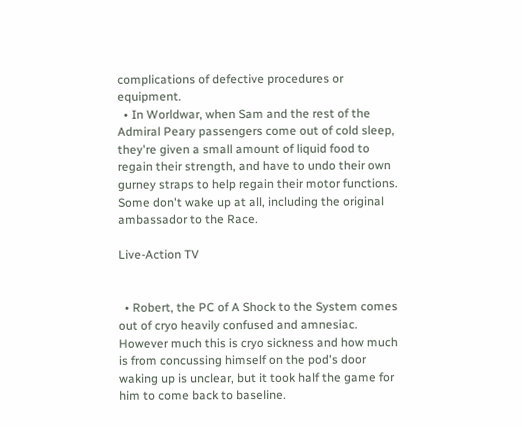complications of defective procedures or equipment.
  • In Worldwar, when Sam and the rest of the Admiral Peary passengers come out of cold sleep, they're given a small amount of liquid food to regain their strength, and have to undo their own gurney straps to help regain their motor functions. Some don't wake up at all, including the original ambassador to the Race.

Live-Action TV


  • Robert, the PC of A Shock to the System comes out of cryo heavily confused and amnesiac. However much this is cryo sickness and how much is from concussing himself on the pod's door waking up is unclear, but it took half the game for him to come back to baseline.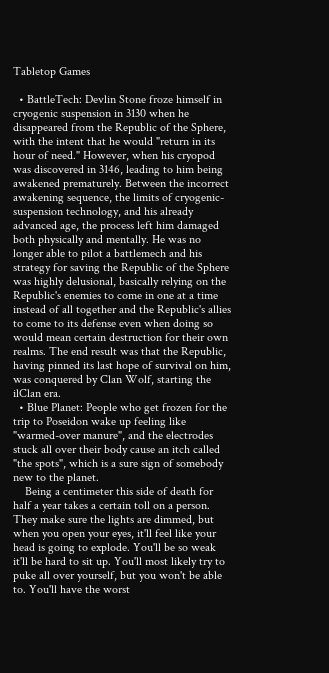Tabletop Games

  • BattleTech: Devlin Stone froze himself in cryogenic suspension in 3130 when he disappeared from the Republic of the Sphere, with the intent that he would "return in its hour of need." However, when his cryopod was discovered in 3146, leading to him being awakened prematurely. Between the incorrect awakening sequence, the limits of cryogenic-suspension technology, and his already advanced age, the process left him damaged both physically and mentally. He was no longer able to pilot a battlemech and his strategy for saving the Republic of the Sphere was highly delusional, basically relying on the Republic's enemies to come in one at a time instead of all together and the Republic's allies to come to its defense even when doing so would mean certain destruction for their own realms. The end result was that the Republic, having pinned its last hope of survival on him, was conquered by Clan Wolf, starting the ilClan era.
  • Blue Planet: People who get frozen for the trip to Poseidon wake up feeling like "warmed-over manure", and the electrodes stuck all over their body cause an itch called "the spots", which is a sure sign of somebody new to the planet.
    Being a centimeter this side of death for half a year takes a certain toll on a person. They make sure the lights are dimmed, but when you open your eyes, it'll feel like your head is going to explode. You'll be so weak it'll be hard to sit up. You'll most likely try to puke all over yourself, but you won't be able to. You'll have the worst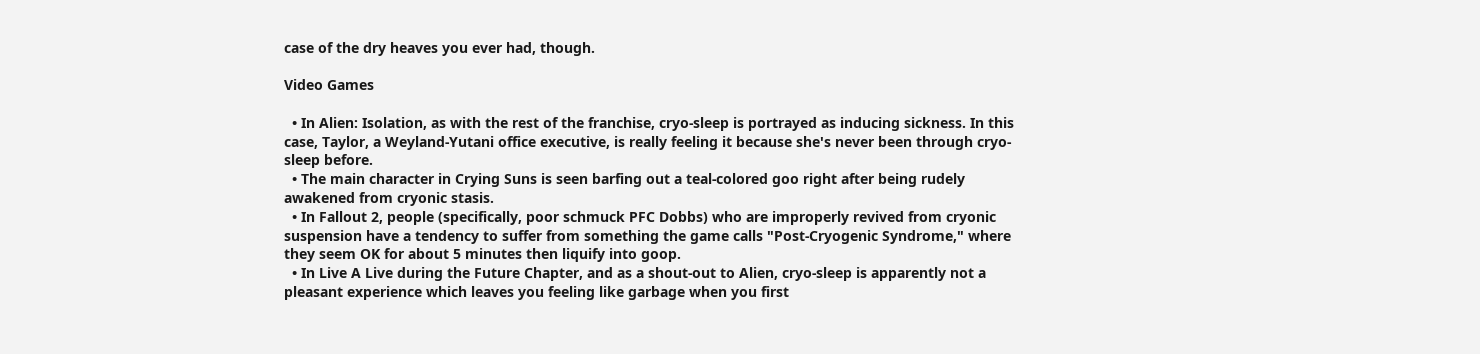case of the dry heaves you ever had, though.

Video Games

  • In Alien: Isolation, as with the rest of the franchise, cryo-sleep is portrayed as inducing sickness. In this case, Taylor, a Weyland-Yutani office executive, is really feeling it because she's never been through cryo-sleep before.
  • The main character in Crying Suns is seen barfing out a teal-colored goo right after being rudely awakened from cryonic stasis.
  • In Fallout 2, people (specifically, poor schmuck PFC Dobbs) who are improperly revived from cryonic suspension have a tendency to suffer from something the game calls "Post-Cryogenic Syndrome," where they seem OK for about 5 minutes then liquify into goop.
  • In Live A Live during the Future Chapter, and as a shout-out to Alien, cryo-sleep is apparently not a pleasant experience which leaves you feeling like garbage when you first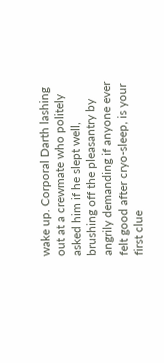wake up. Corporal Darth lashing out at a crewmate who politely asked him if he slept well, brushing off the pleasantry by angrily demanding if anyone ever felt good after cryo-sleep, is your first clue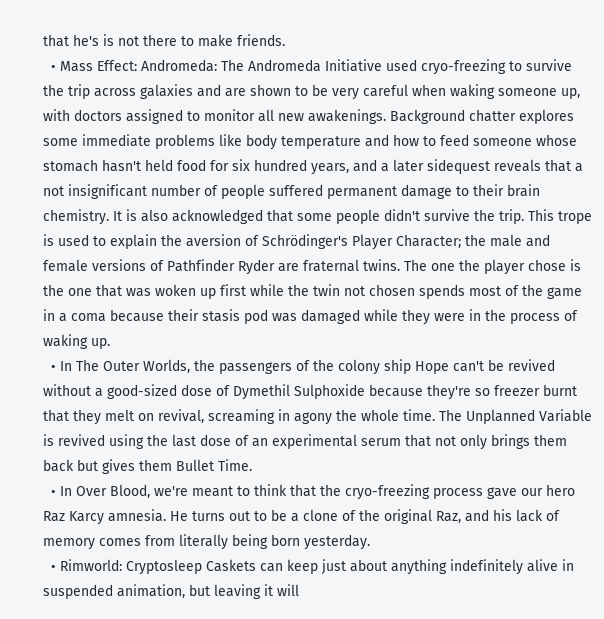that he's is not there to make friends.
  • Mass Effect: Andromeda: The Andromeda Initiative used cryo-freezing to survive the trip across galaxies and are shown to be very careful when waking someone up, with doctors assigned to monitor all new awakenings. Background chatter explores some immediate problems like body temperature and how to feed someone whose stomach hasn't held food for six hundred years, and a later sidequest reveals that a not insignificant number of people suffered permanent damage to their brain chemistry. It is also acknowledged that some people didn't survive the trip. This trope is used to explain the aversion of Schrödinger's Player Character; the male and female versions of Pathfinder Ryder are fraternal twins. The one the player chose is the one that was woken up first while the twin not chosen spends most of the game in a coma because their stasis pod was damaged while they were in the process of waking up.
  • In The Outer Worlds, the passengers of the colony ship Hope can't be revived without a good-sized dose of Dymethil Sulphoxide because they're so freezer burnt that they melt on revival, screaming in agony the whole time. The Unplanned Variable is revived using the last dose of an experimental serum that not only brings them back but gives them Bullet Time.
  • In Over Blood, we're meant to think that the cryo-freezing process gave our hero Raz Karcy amnesia. He turns out to be a clone of the original Raz, and his lack of memory comes from literally being born yesterday.
  • Rimworld: Cryptosleep Caskets can keep just about anything indefinitely alive in suspended animation, but leaving it will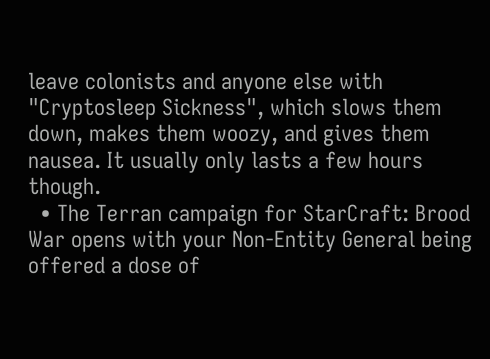leave colonists and anyone else with "Cryptosleep Sickness", which slows them down, makes them woozy, and gives them nausea. It usually only lasts a few hours though.
  • The Terran campaign for StarCraft: Brood War opens with your Non-Entity General being offered a dose of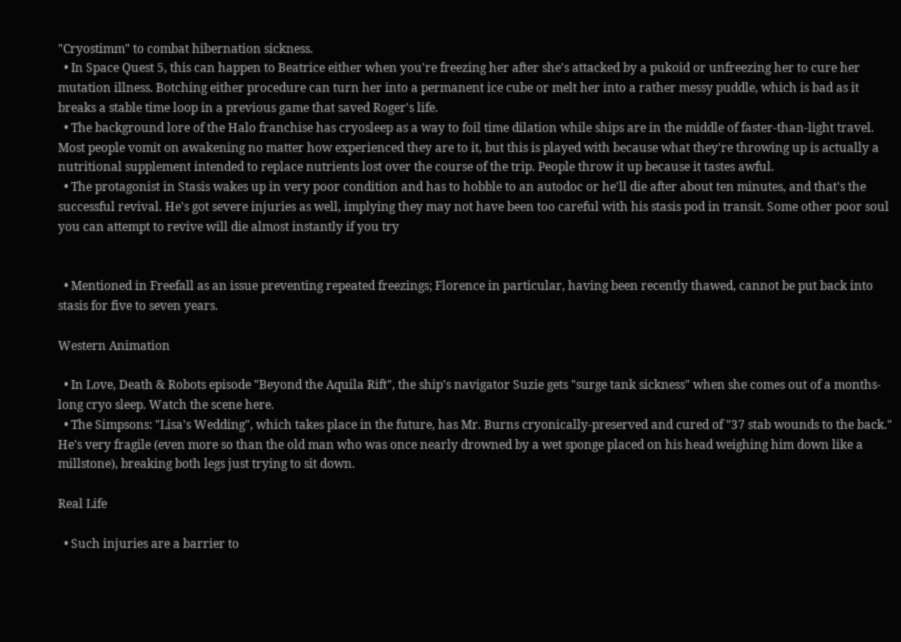"Cryostimm" to combat hibernation sickness.
  • In Space Quest 5, this can happen to Beatrice either when you're freezing her after she's attacked by a pukoid or unfreezing her to cure her mutation illness. Botching either procedure can turn her into a permanent ice cube or melt her into a rather messy puddle, which is bad as it breaks a stable time loop in a previous game that saved Roger's life.
  • The background lore of the Halo franchise has cryosleep as a way to foil time dilation while ships are in the middle of faster-than-light travel. Most people vomit on awakening no matter how experienced they are to it, but this is played with because what they're throwing up is actually a nutritional supplement intended to replace nutrients lost over the course of the trip. People throw it up because it tastes awful.
  • The protagonist in Stasis wakes up in very poor condition and has to hobble to an autodoc or he'll die after about ten minutes, and that's the successful revival. He's got severe injuries as well, implying they may not have been too careful with his stasis pod in transit. Some other poor soul you can attempt to revive will die almost instantly if you try


  • Mentioned in Freefall as an issue preventing repeated freezings; Florence in particular, having been recently thawed, cannot be put back into stasis for five to seven years.

Western Animation

  • In Love, Death & Robots episode "Beyond the Aquila Rift", the ship's navigator Suzie gets "surge tank sickness" when she comes out of a months-long cryo sleep. Watch the scene here.
  • The Simpsons: "Lisa's Wedding", which takes place in the future, has Mr. Burns cryonically-preserved and cured of "37 stab wounds to the back." He's very fragile (even more so than the old man who was once nearly drowned by a wet sponge placed on his head weighing him down like a millstone), breaking both legs just trying to sit down.

Real Life

  • Such injuries are a barrier to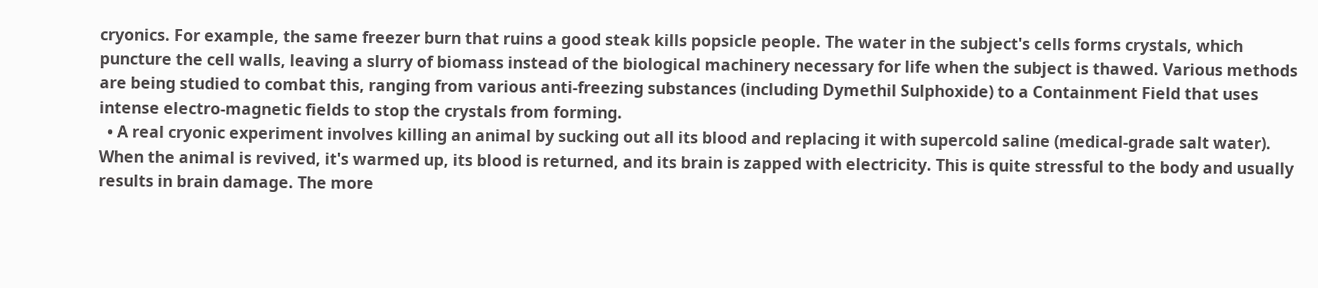cryonics. For example, the same freezer burn that ruins a good steak kills popsicle people. The water in the subject's cells forms crystals, which puncture the cell walls, leaving a slurry of biomass instead of the biological machinery necessary for life when the subject is thawed. Various methods are being studied to combat this, ranging from various anti-freezing substances (including Dymethil Sulphoxide) to a Containment Field that uses intense electro-magnetic fields to stop the crystals from forming.
  • A real cryonic experiment involves killing an animal by sucking out all its blood and replacing it with supercold saline (medical-grade salt water). When the animal is revived, it's warmed up, its blood is returned, and its brain is zapped with electricity. This is quite stressful to the body and usually results in brain damage. The more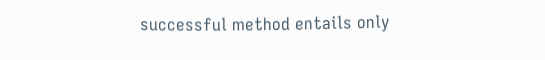successful method entails only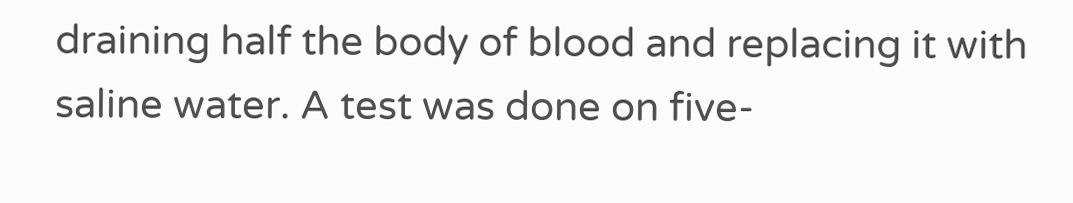draining half the body of blood and replacing it with saline water. A test was done on five-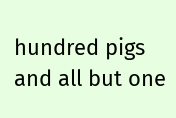hundred pigs and all but one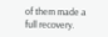of them made a full recovery.